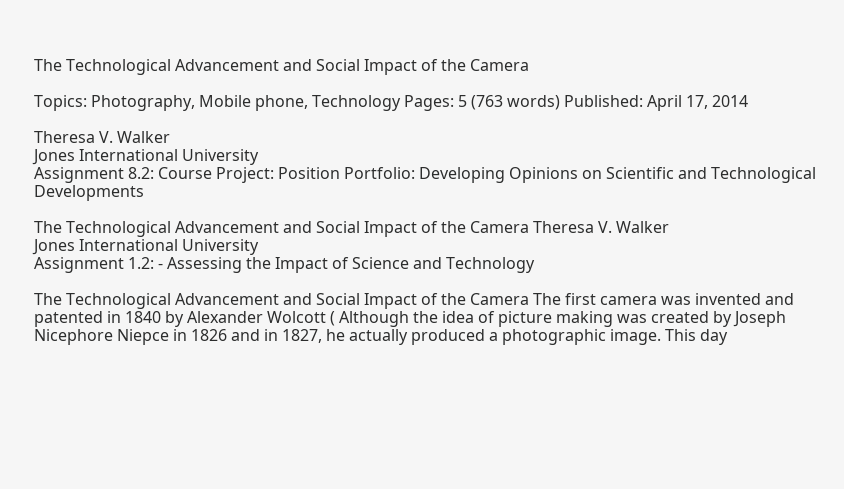The Technological Advancement and Social Impact of the Camera

Topics: Photography, Mobile phone, Technology Pages: 5 (763 words) Published: April 17, 2014

Theresa V. Walker
Jones International University
Assignment 8.2: Course Project: Position Portfolio: Developing Opinions on Scientific and Technological Developments

The Technological Advancement and Social Impact of the Camera Theresa V. Walker
Jones International University
Assignment 1.2: - Assessing the Impact of Science and Technology

The Technological Advancement and Social Impact of the Camera The first camera was invented and patented in 1840 by Alexander Wolcott ( Although the idea of picture making was created by Joseph Nicephore Niepce in 1826 and in 1827, he actually produced a photographic image. This day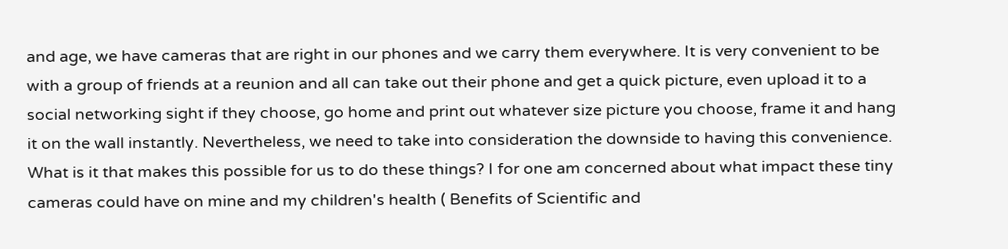and age, we have cameras that are right in our phones and we carry them everywhere. It is very convenient to be with a group of friends at a reunion and all can take out their phone and get a quick picture, even upload it to a social networking sight if they choose, go home and print out whatever size picture you choose, frame it and hang it on the wall instantly. Nevertheless, we need to take into consideration the downside to having this convenience. What is it that makes this possible for us to do these things? I for one am concerned about what impact these tiny cameras could have on mine and my children's health ( Benefits of Scientific and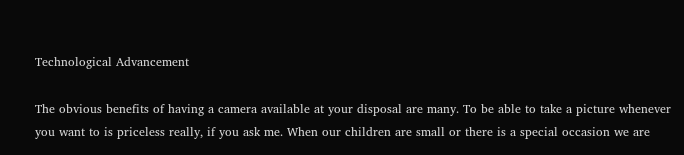Technological Advancement

The obvious benefits of having a camera available at your disposal are many. To be able to take a picture whenever you want to is priceless really, if you ask me. When our children are small or there is a special occasion we are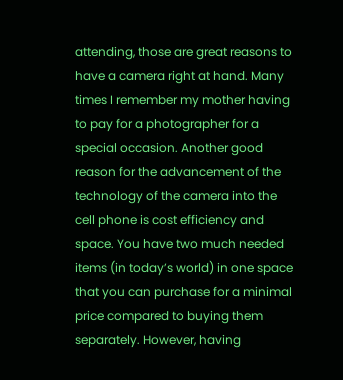attending, those are great reasons to have a camera right at hand. Many times I remember my mother having to pay for a photographer for a special occasion. Another good reason for the advancement of the technology of the camera into the cell phone is cost efficiency and space. You have two much needed items (in today’s world) in one space that you can purchase for a minimal price compared to buying them separately. However, having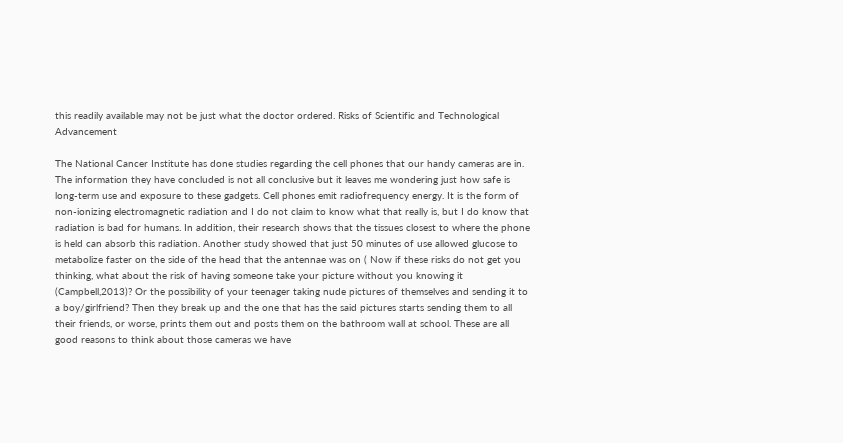this readily available may not be just what the doctor ordered. Risks of Scientific and Technological Advancement

The National Cancer Institute has done studies regarding the cell phones that our handy cameras are in. The information they have concluded is not all conclusive but it leaves me wondering just how safe is long-term use and exposure to these gadgets. Cell phones emit radiofrequency energy. It is the form of non-ionizing electromagnetic radiation and I do not claim to know what that really is, but I do know that radiation is bad for humans. In addition, their research shows that the tissues closest to where the phone is held can absorb this radiation. Another study showed that just 50 minutes of use allowed glucose to metabolize faster on the side of the head that the antennae was on ( Now if these risks do not get you thinking, what about the risk of having someone take your picture without you knowing it (Campbell,2013)? Or the possibility of your teenager taking nude pictures of themselves and sending it to a boy/girlfriend? Then they break up and the one that has the said pictures starts sending them to all their friends, or worse, prints them out and posts them on the bathroom wall at school. These are all good reasons to think about those cameras we have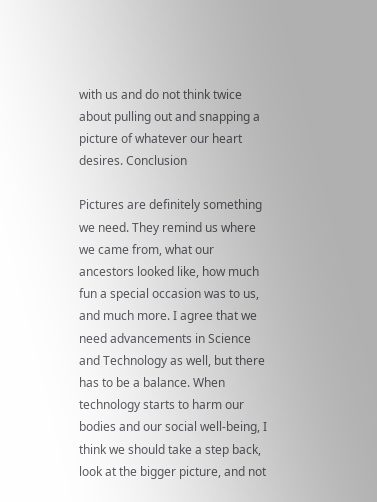with us and do not think twice about pulling out and snapping a picture of whatever our heart desires. Conclusion

Pictures are definitely something we need. They remind us where we came from, what our ancestors looked like, how much fun a special occasion was to us, and much more. I agree that we need advancements in Science and Technology as well, but there has to be a balance. When technology starts to harm our bodies and our social well-being, I think we should take a step back, look at the bigger picture, and not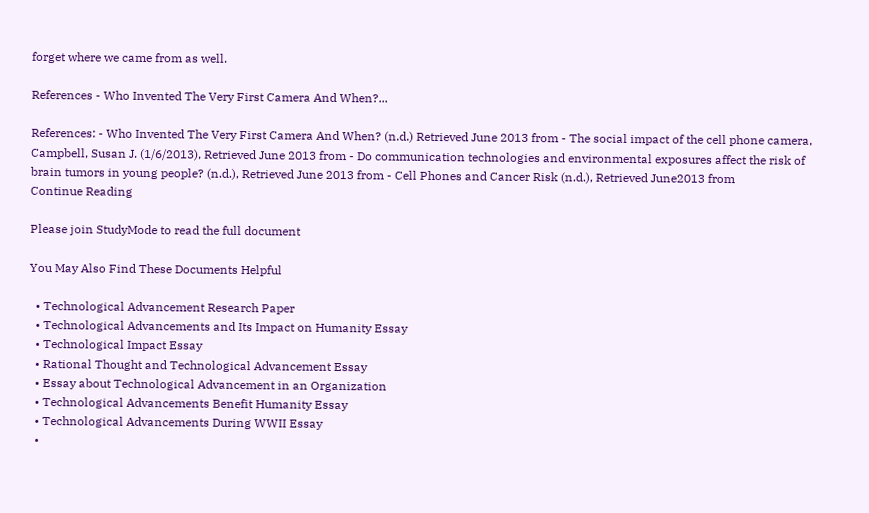forget where we came from as well.

References - Who Invented The Very First Camera And When?...

References: - Who Invented The Very First Camera And When? (n.d.) Retrieved June 2013 from - The social impact of the cell phone camera, Campbell, Susan J. (1/6/2013), Retrieved June 2013 from - Do communication technologies and environmental exposures affect the risk of brain tumors in young people? (n.d.), Retrieved June 2013 from - Cell Phones and Cancer Risk (n.d.), Retrieved June2013 from
Continue Reading

Please join StudyMode to read the full document

You May Also Find These Documents Helpful

  • Technological Advancement Research Paper
  • Technological Advancements and Its Impact on Humanity Essay
  • Technological Impact Essay
  • Rational Thought and Technological Advancement Essay
  • Essay about Technological Advancement in an Organization
  • Technological Advancements Benefit Humanity Essay
  • Technological Advancements During WWII Essay
  •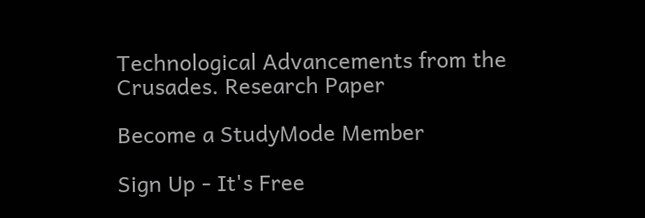Technological Advancements from the Crusades. Research Paper

Become a StudyMode Member

Sign Up - It's Free